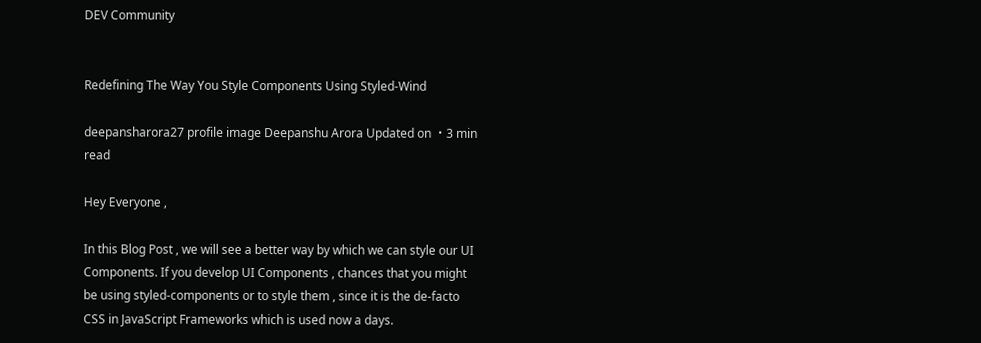DEV Community


Redefining The Way You Style Components Using Styled-Wind

deepansharora27 profile image Deepanshu Arora Updated on ・3 min read

Hey Everyone ,

In this Blog Post , we will see a better way by which we can style our UI Components. If you develop UI Components , chances that you might be using styled-components or to style them , since it is the de-facto CSS in JavaScript Frameworks which is used now a days.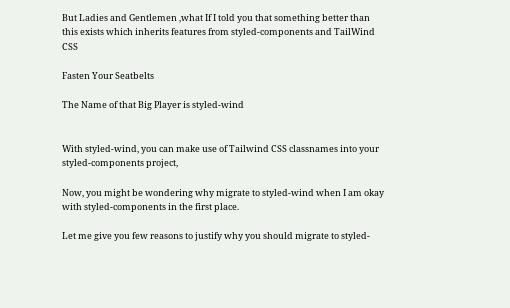But Ladies and Gentlemen ,what If I told you that something better than this exists which inherits features from styled-components and TailWind CSS

Fasten Your Seatbelts

The Name of that Big Player is styled-wind


With styled-wind, you can make use of Tailwind CSS classnames into your styled-components project,

Now, you might be wondering why migrate to styled-wind when I am okay with styled-components in the first place.

Let me give you few reasons to justify why you should migrate to styled-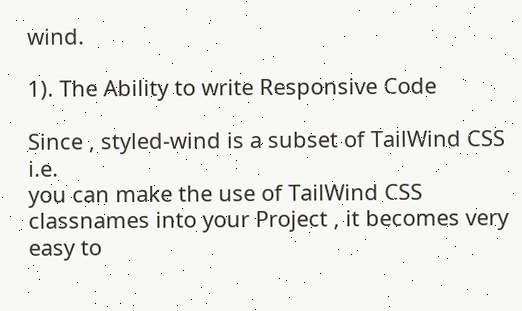wind.

1). The Ability to write Responsive Code

Since , styled-wind is a subset of TailWind CSS i.e.
you can make the use of TailWind CSS classnames into your Project , it becomes very easy to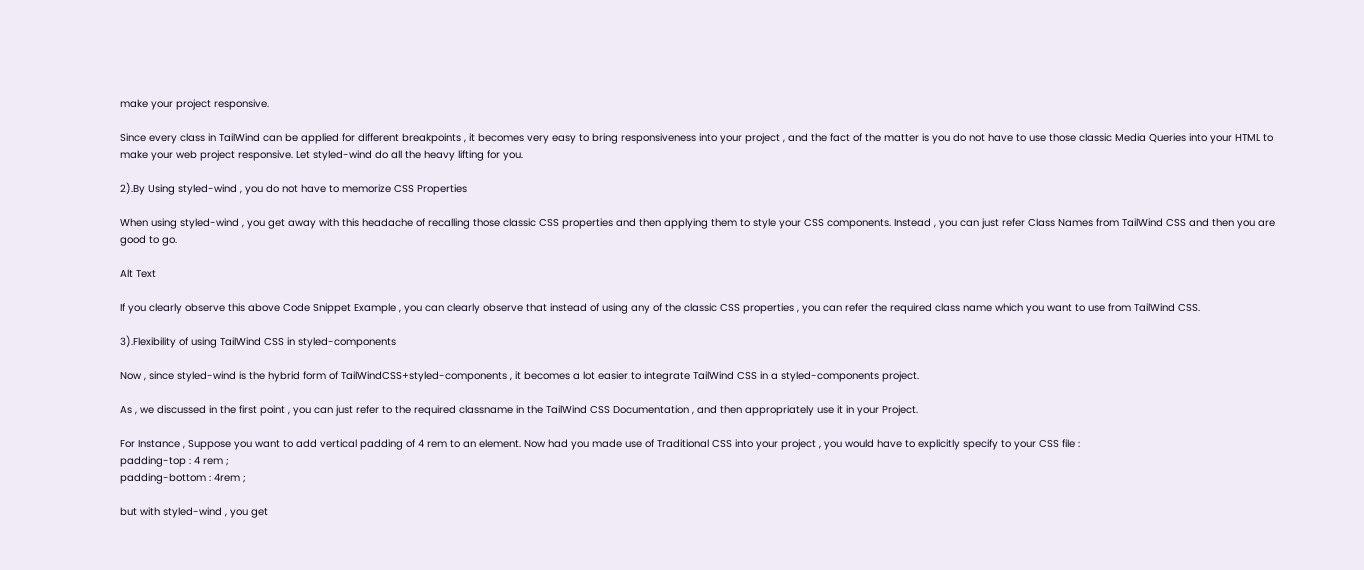make your project responsive.

Since every class in TailWind can be applied for different breakpoints , it becomes very easy to bring responsiveness into your project , and the fact of the matter is you do not have to use those classic Media Queries into your HTML to make your web project responsive. Let styled-wind do all the heavy lifting for you.

2).By Using styled-wind , you do not have to memorize CSS Properties

When using styled-wind , you get away with this headache of recalling those classic CSS properties and then applying them to style your CSS components. Instead , you can just refer Class Names from TailWind CSS and then you are good to go.

Alt Text

If you clearly observe this above Code Snippet Example , you can clearly observe that instead of using any of the classic CSS properties , you can refer the required class name which you want to use from TailWind CSS.

3).Flexibility of using TailWind CSS in styled-components

Now , since styled-wind is the hybrid form of TailWindCSS+styled-components , it becomes a lot easier to integrate TailWind CSS in a styled-components project.

As , we discussed in the first point , you can just refer to the required classname in the TailWind CSS Documentation , and then appropriately use it in your Project.

For Instance , Suppose you want to add vertical padding of 4 rem to an element. Now had you made use of Traditional CSS into your project , you would have to explicitly specify to your CSS file :
padding-top : 4 rem ;
padding-bottom : 4rem ;

but with styled-wind , you get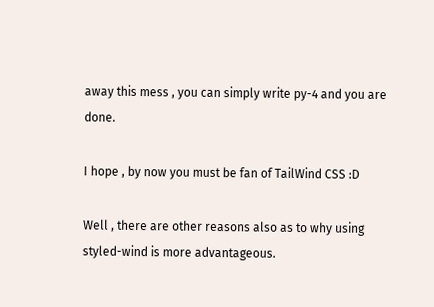away this mess , you can simply write py-4 and you are done.

I hope , by now you must be fan of TailWind CSS :D

Well , there are other reasons also as to why using styled-wind is more advantageous.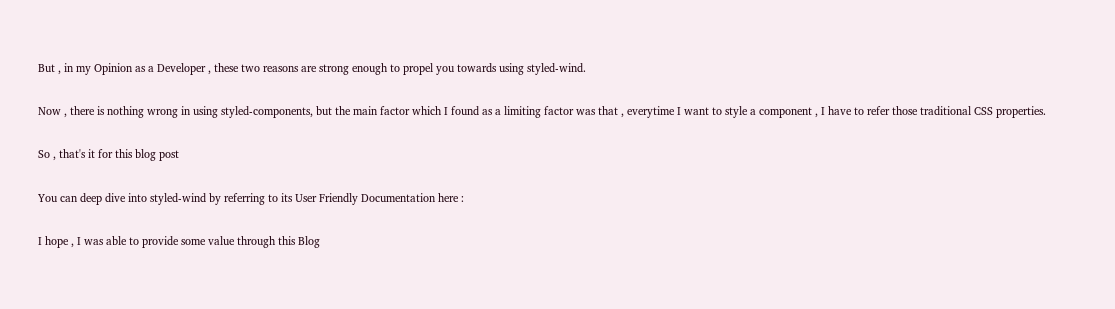But , in my Opinion as a Developer , these two reasons are strong enough to propel you towards using styled-wind.

Now , there is nothing wrong in using styled-components, but the main factor which I found as a limiting factor was that , everytime I want to style a component , I have to refer those traditional CSS properties.

So , that's it for this blog post

You can deep dive into styled-wind by referring to its User Friendly Documentation here :

I hope , I was able to provide some value through this Blog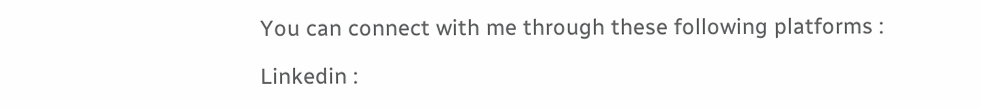You can connect with me through these following platforms :

Linkedin :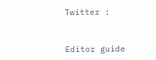Twitter :


Editor guide